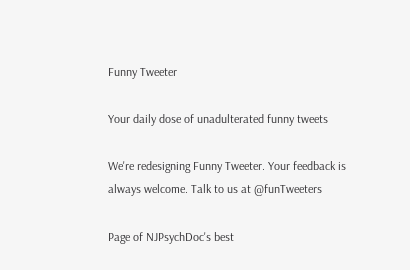Funny Tweeter

Your daily dose of unadulterated funny tweets

We're redesigning Funny Tweeter. Your feedback is always welcome. Talk to us at @funTweeters

Page of NJPsychDoc's best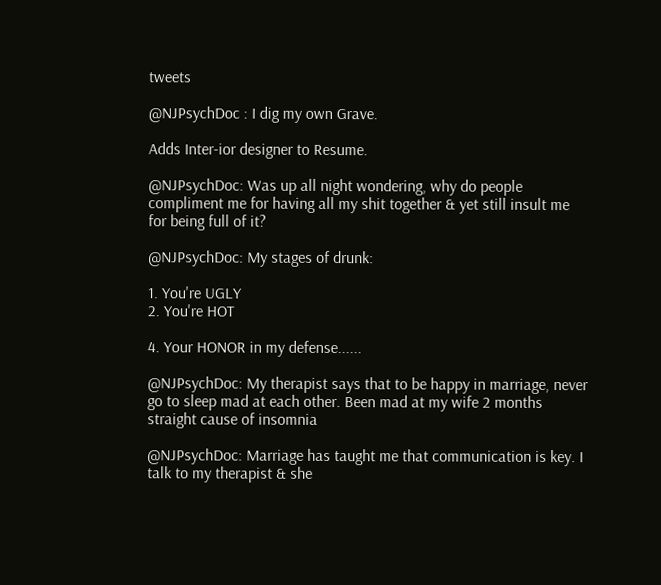tweets

@NJPsychDoc : I dig my own Grave.

Adds Inter-ior designer to Resume.

@NJPsychDoc: Was up all night wondering, why do people compliment me for having all my shit together & yet still insult me for being full of it?

@NJPsychDoc: My stages of drunk:

1. You're UGLY
2. You're HOT

4. Your HONOR in my defense......

@NJPsychDoc: My therapist says that to be happy in marriage, never go to sleep mad at each other. Been mad at my wife 2 months straight cause of insomnia

@NJPsychDoc: Marriage has taught me that communication is key. I talk to my therapist & she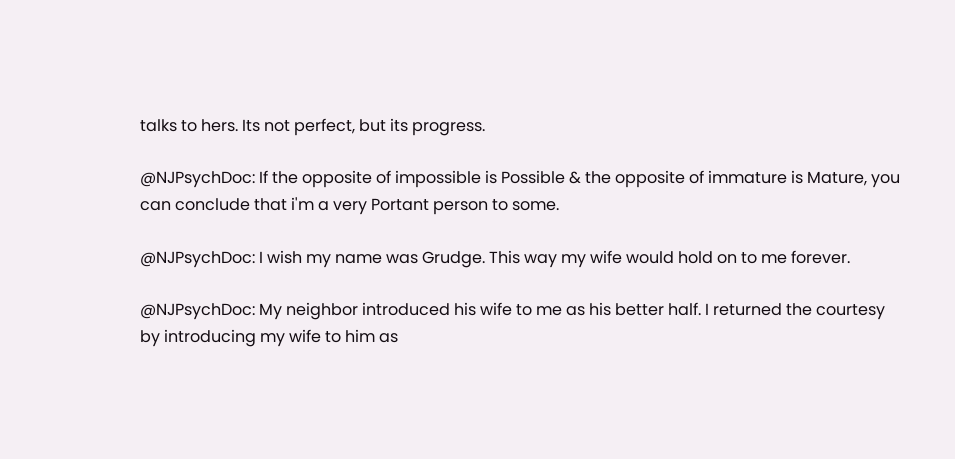talks to hers. Its not perfect, but its progress.

@NJPsychDoc: If the opposite of impossible is Possible & the opposite of immature is Mature, you can conclude that i'm a very Portant person to some.

@NJPsychDoc: I wish my name was Grudge. This way my wife would hold on to me forever.

@NJPsychDoc: My neighbor introduced his wife to me as his better half. I returned the courtesy by introducing my wife to him as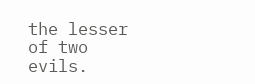the lesser of two evils.